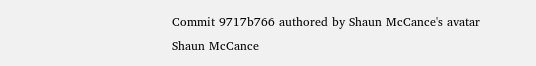Commit 9717b766 authored by Shaun McCance's avatar Shaun McCance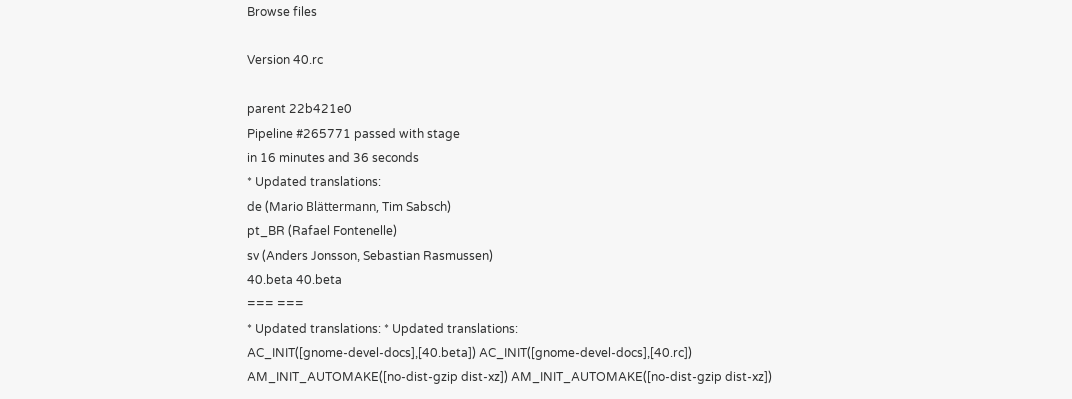Browse files

Version 40.rc

parent 22b421e0
Pipeline #265771 passed with stage
in 16 minutes and 36 seconds
* Updated translations:
de (Mario Blättermann, Tim Sabsch)
pt_BR (Rafael Fontenelle)
sv (Anders Jonsson, Sebastian Rasmussen)
40.beta 40.beta
=== ===
* Updated translations: * Updated translations:
AC_INIT([gnome-devel-docs],[40.beta]) AC_INIT([gnome-devel-docs],[40.rc])
AM_INIT_AUTOMAKE([no-dist-gzip dist-xz]) AM_INIT_AUTOMAKE([no-dist-gzip dist-xz])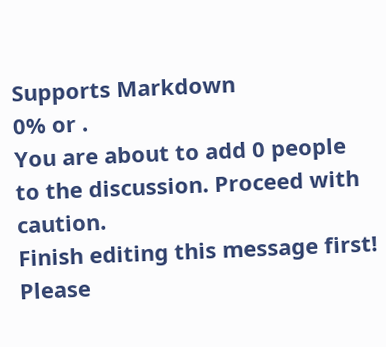Supports Markdown
0% or .
You are about to add 0 people to the discussion. Proceed with caution.
Finish editing this message first!
Please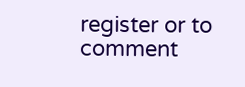register or to comment